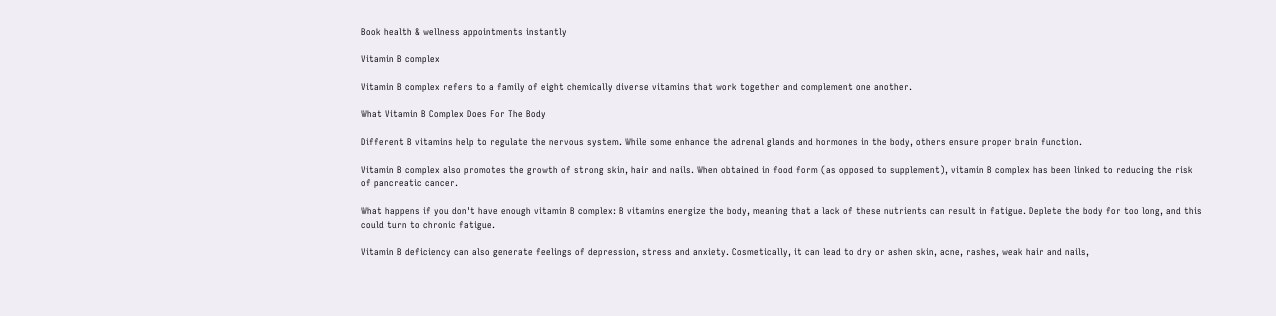Book health & wellness appointments instantly

Vitamin B complex

Vitamin B complex refers to a family of eight chemically diverse vitamins that work together and complement one another.

What Vitamin B Complex Does For The Body

Different B vitamins help to regulate the nervous system. While some enhance the adrenal glands and hormones in the body, others ensure proper brain function.

Vitamin B complex also promotes the growth of strong skin, hair and nails. When obtained in food form (as opposed to supplement), vitamin B complex has been linked to reducing the risk of pancreatic cancer.

What happens if you don't have enough vitamin B complex: B vitamins energize the body, meaning that a lack of these nutrients can result in fatigue. Deplete the body for too long, and this could turn to chronic fatigue.

Vitamin B deficiency can also generate feelings of depression, stress and anxiety. Cosmetically, it can lead to dry or ashen skin, acne, rashes, weak hair and nails,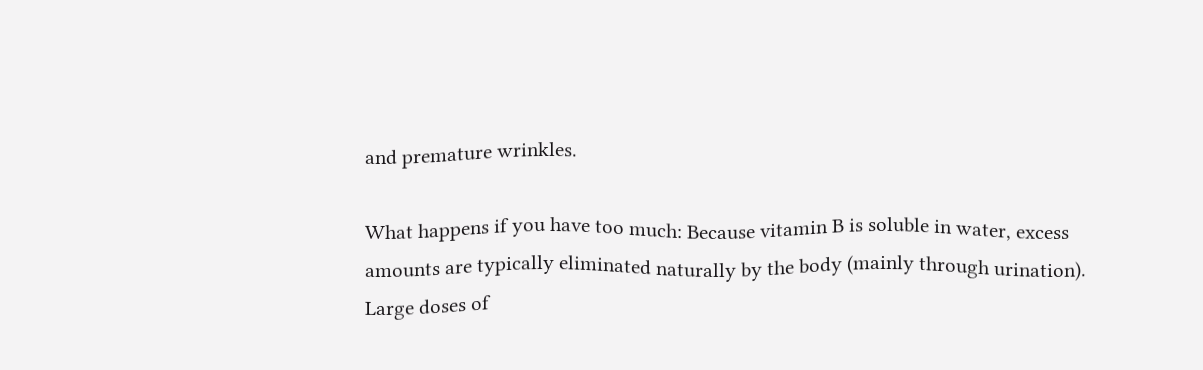and premature wrinkles.

What happens if you have too much: Because vitamin B is soluble in water, excess amounts are typically eliminated naturally by the body (mainly through urination). Large doses of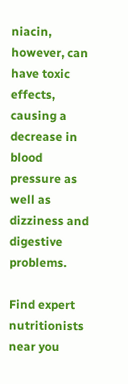niacin, however, can have toxic effects, causing a decrease in blood pressure as well as dizziness and digestive problems.

Find expert nutritionists near you